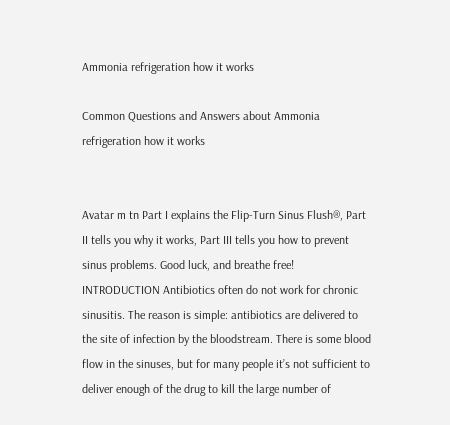Ammonia refrigeration how it works

Common Questions and Answers about Ammonia refrigeration how it works


Avatar m tn Part I explains the Flip-Turn Sinus Flush®, Part II tells you why it works, Part III tells you how to prevent sinus problems. Good luck, and breathe free! INTRODUCTION Antibiotics often do not work for chronic sinusitis. The reason is simple: antibiotics are delivered to the site of infection by the bloodstream. There is some blood flow in the sinuses, but for many people it’s not sufficient to deliver enough of the drug to kill the large number of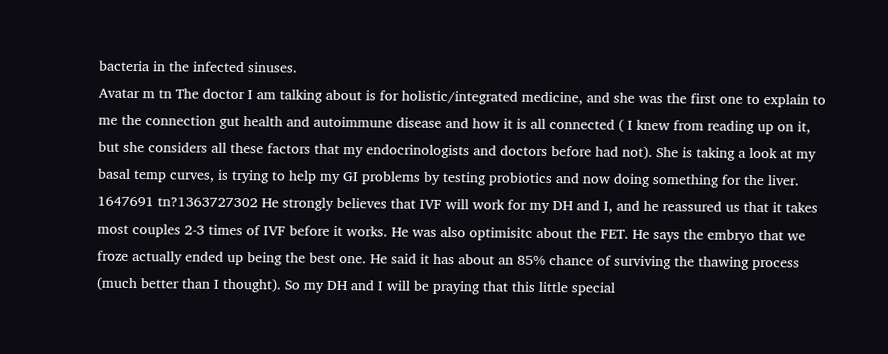bacteria in the infected sinuses.
Avatar m tn The doctor I am talking about is for holistic/integrated medicine, and she was the first one to explain to me the connection gut health and autoimmune disease and how it is all connected ( I knew from reading up on it, but she considers all these factors that my endocrinologists and doctors before had not). She is taking a look at my basal temp curves, is trying to help my GI problems by testing probiotics and now doing something for the liver.
1647691 tn?1363727302 He strongly believes that IVF will work for my DH and I, and he reassured us that it takes most couples 2-3 times of IVF before it works. He was also optimisitc about the FET. He says the embryo that we froze actually ended up being the best one. He said it has about an 85% chance of surviving the thawing process (much better than I thought). So my DH and I will be praying that this little special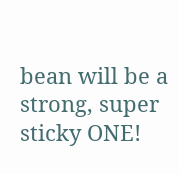bean will be a strong, super sticky ONE!